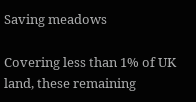Saving meadows

Covering less than 1% of UK land, these remaining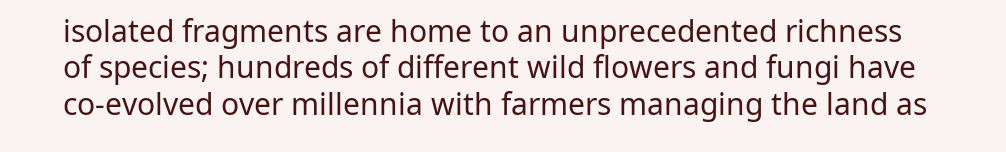isolated fragments are home to an unprecedented richness of species; hundreds of different wild flowers and fungi have co-evolved over millennia with farmers managing the land as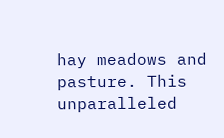hay meadows and pasture. This unparalleled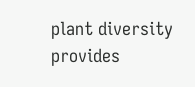plant diversity provides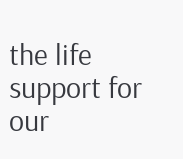the life support for our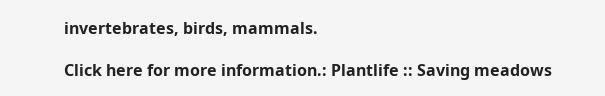invertebrates, birds, mammals.

Click here for more information.: Plantlife :: Saving meadows